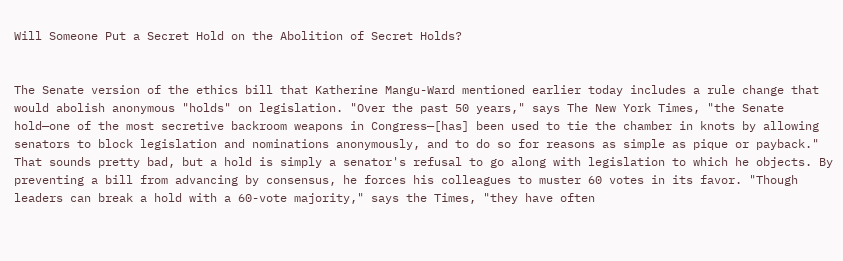Will Someone Put a Secret Hold on the Abolition of Secret Holds?


The Senate version of the ethics bill that Katherine Mangu-Ward mentioned earlier today includes a rule change that would abolish anonymous "holds" on legislation. "Over the past 50 years," says The New York Times, "the Senate hold—one of the most secretive backroom weapons in Congress—[has] been used to tie the chamber in knots by allowing senators to block legislation and nominations anonymously, and to do so for reasons as simple as pique or payback." That sounds pretty bad, but a hold is simply a senator's refusal to go along with legislation to which he objects. By preventing a bill from advancing by consensus, he forces his colleagues to muster 60 votes in its favor. "Though leaders can break a hold with a 60-vote majority," says the Times, "they have often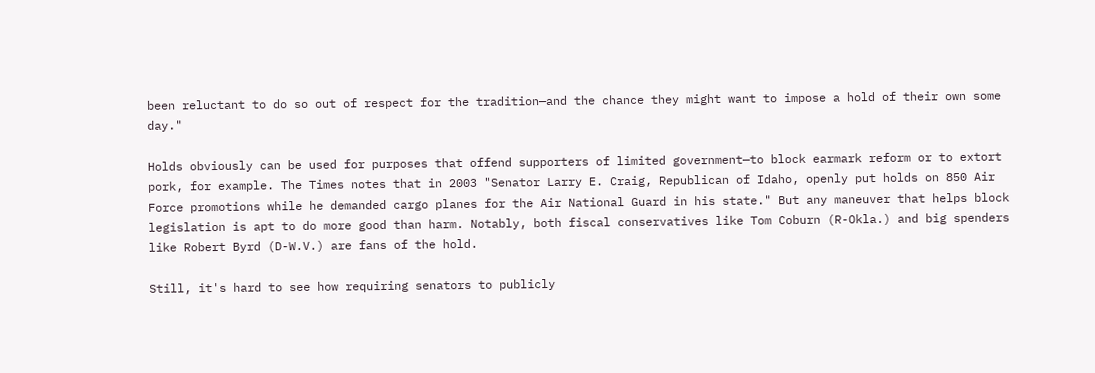been reluctant to do so out of respect for the tradition—and the chance they might want to impose a hold of their own some day."

Holds obviously can be used for purposes that offend supporters of limited government—to block earmark reform or to extort pork, for example. The Times notes that in 2003 "Senator Larry E. Craig, Republican of Idaho, openly put holds on 850 Air Force promotions while he demanded cargo planes for the Air National Guard in his state." But any maneuver that helps block legislation is apt to do more good than harm. Notably, both fiscal conservatives like Tom Coburn (R-Okla.) and big spenders like Robert Byrd (D-W.V.) are fans of the hold.

Still, it's hard to see how requiring senators to publicly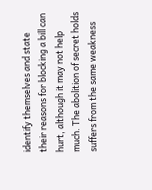identify themselves and state their reasons for blocking a bill can hurt, although it may not help much. The abolition of secret holds suffers from the same weakness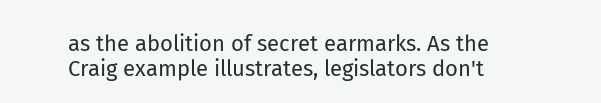as the abolition of secret earmarks. As the Craig example illustrates, legislators don't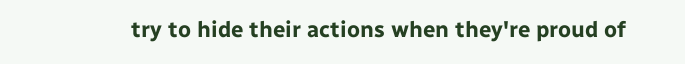try to hide their actions when they're proud of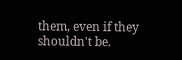them, even if they shouldn't be.